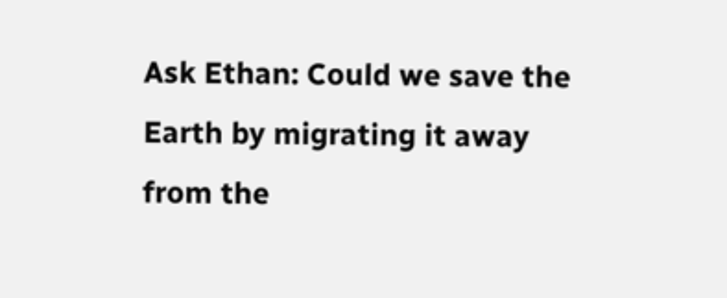Ask Ethan: Could we save the Earth by migrating it away from the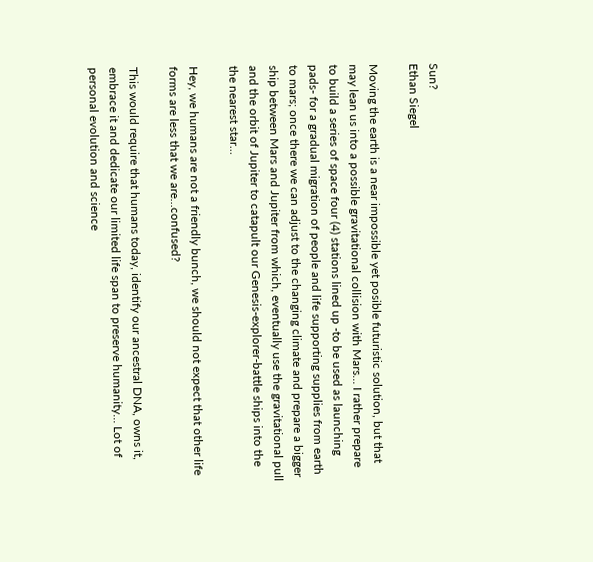Sun?
Ethan Siegel

Moving the earth is a near impossible yet posible futuristic solution, but that may lean us into a possible gravitational collision with Mars… I rather prepare to build a series of space four (4) stations lined up -to be used as launching pads- for a gradual migration of people and life supporting supplies from earth to mars; once there we can adjust to the changing climate and prepare a bigger ship between Mars and Jupiter from which, eventually use the gravitational pull and the orbit of Jupiter to catapult our Genesis-explorer-battle ships into the the nearest star…

Hey, we humans are not a friendly bunch, we should not expect that other life forms are less that we are…confused?

This would require that humans today, identify our ancestral DNA, owns it, embrace it and dedicate our limited life span to preserve humanity… Lot of personal evolution and science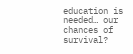education is needed… our chances of survival?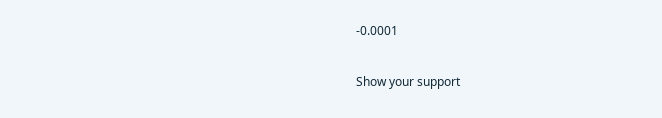-0.0001

Show your support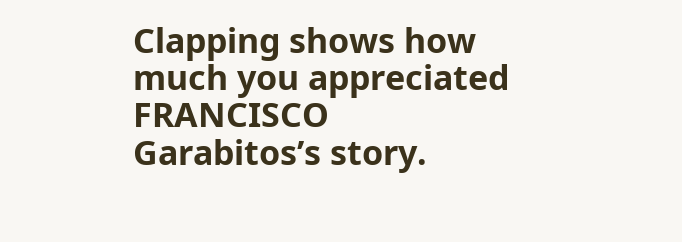Clapping shows how much you appreciated FRANCISCO Garabitos’s story.